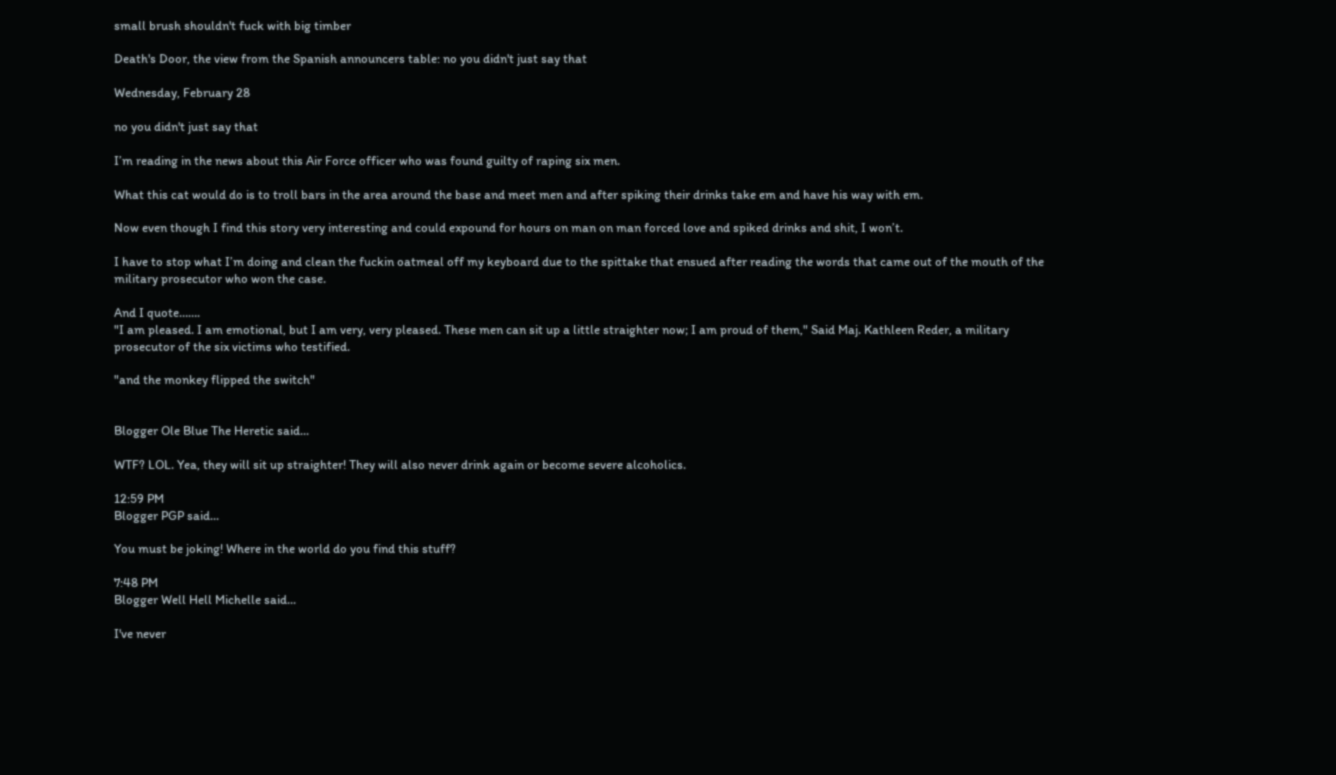small brush shouldn't fuck with big timber

Death's Door, the view from the Spanish announcers table: no you didn't just say that

Wednesday, February 28

no you didn't just say that

I’m reading in the news about this Air Force officer who was found guilty of raping six men.

What this cat would do is to troll bars in the area around the base and meet men and after spiking their drinks take em and have his way with em.

Now even though I find this story very interesting and could expound for hours on man on man forced love and spiked drinks and shit, I won’t.

I have to stop what I’m doing and clean the fuckin oatmeal off my keyboard due to the spittake that ensued after reading the words that came out of the mouth of the military prosecutor who won the case.

And I quote…….
"I am pleased. I am emotional, but I am very, very pleased. These men can sit up a little straighter now; I am proud of them," Said Maj. Kathleen Reder, a military prosecutor of the six victims who testified.

"and the monkey flipped the switch"


Blogger Ole Blue The Heretic said...

WTF? LOL. Yea, they will sit up straighter! They will also never drink again or become severe alcoholics.

12:59 PM
Blogger PGP said...

You must be joking! Where in the world do you find this stuff?

7:48 PM
Blogger Well Hell Michelle said...

I've never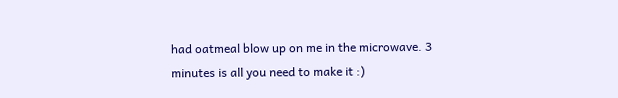had oatmeal blow up on me in the microwave. 3 minutes is all you need to make it :)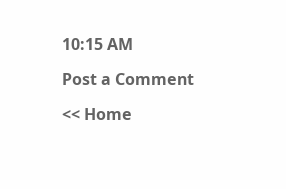10:15 AM

Post a Comment

<< Home